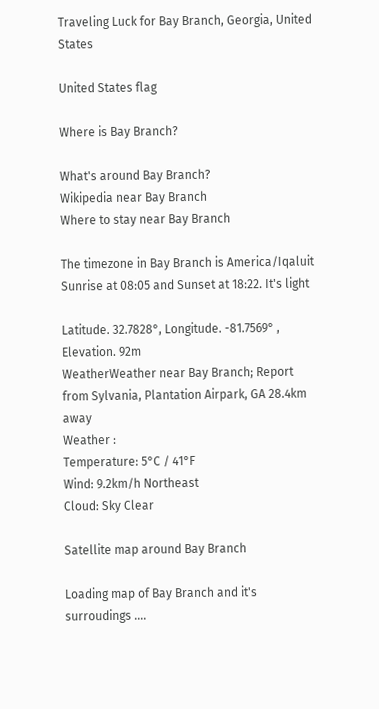Traveling Luck for Bay Branch, Georgia, United States

United States flag

Where is Bay Branch?

What's around Bay Branch?
Wikipedia near Bay Branch
Where to stay near Bay Branch

The timezone in Bay Branch is America/Iqaluit
Sunrise at 08:05 and Sunset at 18:22. It's light

Latitude. 32.7828°, Longitude. -81.7569° , Elevation. 92m
WeatherWeather near Bay Branch; Report from Sylvania, Plantation Airpark, GA 28.4km away
Weather :
Temperature: 5°C / 41°F
Wind: 9.2km/h Northeast
Cloud: Sky Clear

Satellite map around Bay Branch

Loading map of Bay Branch and it's surroudings ....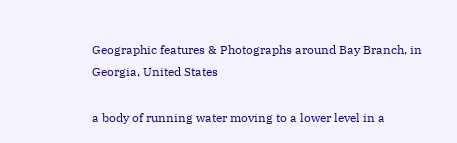Geographic features & Photographs around Bay Branch, in Georgia, United States

a body of running water moving to a lower level in a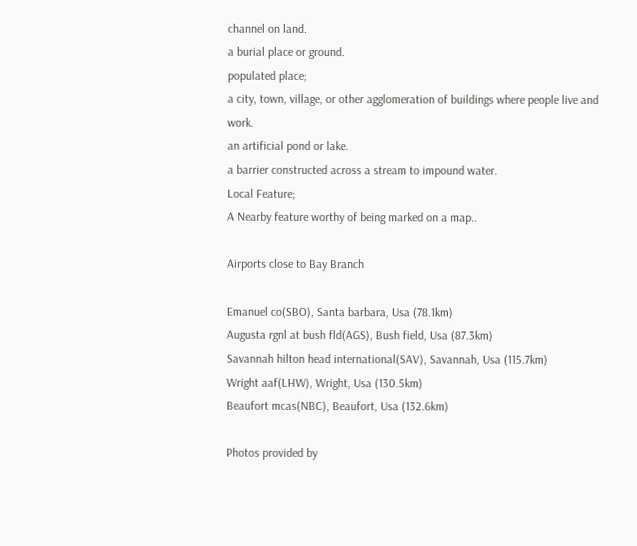channel on land.
a burial place or ground.
populated place;
a city, town, village, or other agglomeration of buildings where people live and work.
an artificial pond or lake.
a barrier constructed across a stream to impound water.
Local Feature;
A Nearby feature worthy of being marked on a map..

Airports close to Bay Branch

Emanuel co(SBO), Santa barbara, Usa (78.1km)
Augusta rgnl at bush fld(AGS), Bush field, Usa (87.3km)
Savannah hilton head international(SAV), Savannah, Usa (115.7km)
Wright aaf(LHW), Wright, Usa (130.5km)
Beaufort mcas(NBC), Beaufort, Usa (132.6km)

Photos provided by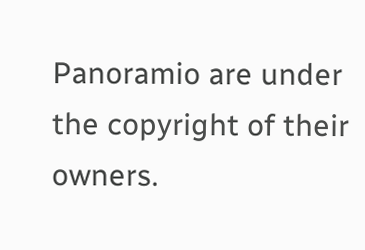Panoramio are under the copyright of their owners.